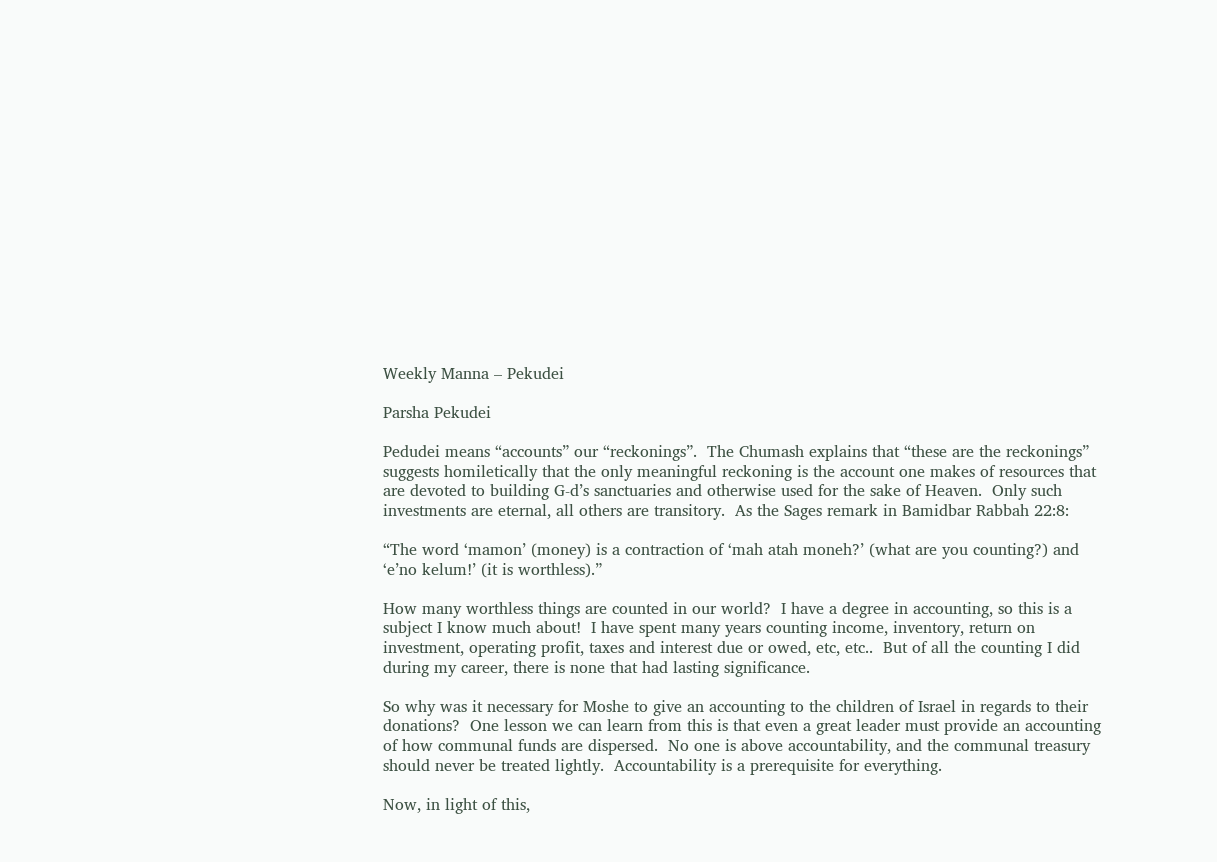Weekly Manna – Pekudei

Parsha Pekudei

Pedudei means “accounts” our “reckonings”.  The Chumash explains that “these are the reckonings” suggests homiletically that the only meaningful reckoning is the account one makes of resources that are devoted to building G-d’s sanctuaries and otherwise used for the sake of Heaven.  Only such investments are eternal, all others are transitory.  As the Sages remark in Bamidbar Rabbah 22:8:

“The word ‘mamon’ (money) is a contraction of ‘mah atah moneh?’ (what are you counting?) and ‘e’no kelum!’ (it is worthless).”

How many worthless things are counted in our world?  I have a degree in accounting, so this is a subject I know much about!  I have spent many years counting income, inventory, return on investment, operating profit, taxes and interest due or owed, etc, etc..  But of all the counting I did during my career, there is none that had lasting significance.

So why was it necessary for Moshe to give an accounting to the children of Israel in regards to their donations?  One lesson we can learn from this is that even a great leader must provide an accounting of how communal funds are dispersed.  No one is above accountability, and the communal treasury should never be treated lightly.  Accountability is a prerequisite for everything.

Now, in light of this,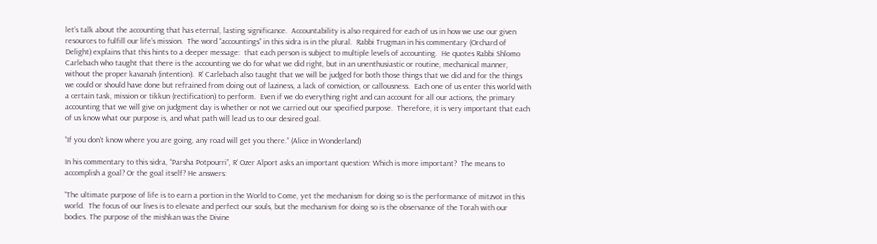let’s talk about the accounting that has eternal, lasting significance.  Accountability is also required for each of us in how we use our given resources to fulfill our life’s mission.  The word “accountings” in this sidra is in the plural.  Rabbi Trugman in his commentary (Orchard of Delight) explains that this hints to a deeper message:  that each person is subject to multiple levels of accounting.  He quotes Rabbi Shlomo Carlebach who taught that there is the accounting we do for what we did right, but in an unenthusiastic or routine, mechanical manner, without the proper kavanah (intention).  R’ Carlebach also taught that we will be judged for both those things that we did and for the things we could or should have done but refrained from doing out of laziness, a lack of conviction, or callousness.  Each one of us enter this world with a certain task, mission or tikkun (rectification) to perform.  Even if we do everything right and can account for all our actions, the primary accounting that we will give on judgment day is whether or not we carried out our specified purpose.  Therefore, it is very important that each of us know what our purpose is, and what path will lead us to our desired goal.

“If you don’t know where you are going, any road will get you there.” (Alice in Wonderland)

In his commentary to this sidra, “Parsha Potpourri”, R’ Ozer Alport asks an important question: Which is more important?  The means to accomplish a goal? Or the goal itself? He answers:

“The ultimate purpose of life is to earn a portion in the World to Come, yet the mechanism for doing so is the performance of mitzvot in this world.  The focus of our lives is to elevate and perfect our souls, but the mechanism for doing so is the observance of the Torah with our bodies. The purpose of the mishkan was the Divine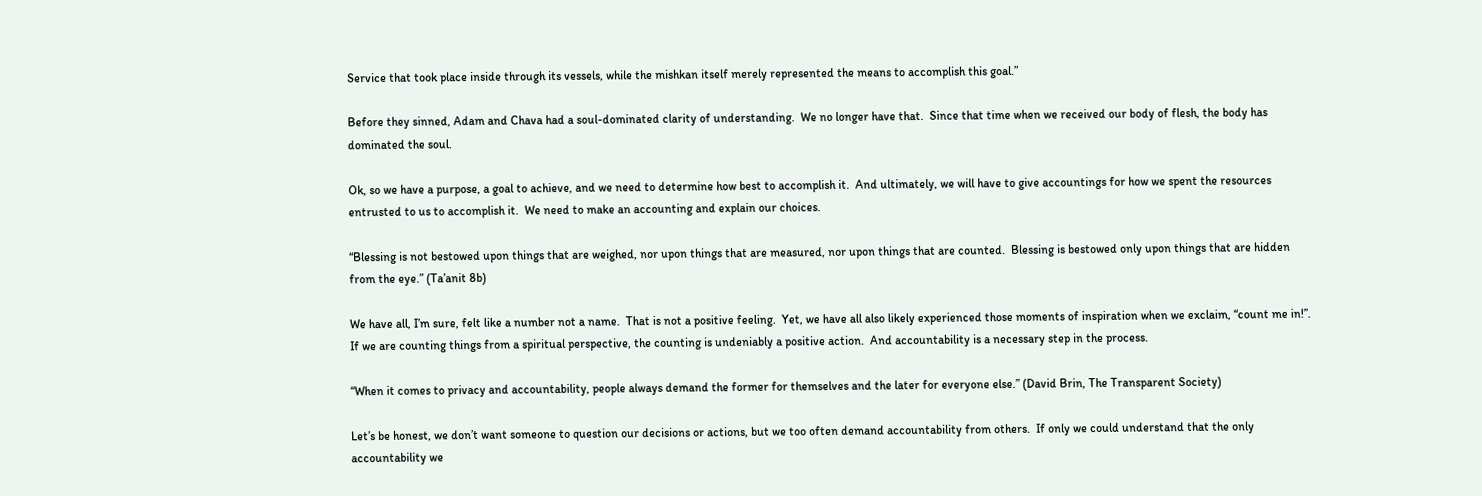Service that took place inside through its vessels, while the mishkan itself merely represented the means to accomplish this goal.”

Before they sinned, Adam and Chava had a soul-dominated clarity of understanding.  We no longer have that.  Since that time when we received our body of flesh, the body has dominated the soul.

Ok, so we have a purpose, a goal to achieve, and we need to determine how best to accomplish it.  And ultimately, we will have to give accountings for how we spent the resources entrusted to us to accomplish it.  We need to make an accounting and explain our choices.

“Blessing is not bestowed upon things that are weighed, nor upon things that are measured, nor upon things that are counted.  Blessing is bestowed only upon things that are hidden from the eye.” (Ta’anit 8b)

We have all, I’m sure, felt like a number not a name.  That is not a positive feeling.  Yet, we have all also likely experienced those moments of inspiration when we exclaim, “count me in!”.  If we are counting things from a spiritual perspective, the counting is undeniably a positive action.  And accountability is a necessary step in the process.

“When it comes to privacy and accountability, people always demand the former for themselves and the later for everyone else.” (David Brin, The Transparent Society)

Let’s be honest, we don’t want someone to question our decisions or actions, but we too often demand accountability from others.  If only we could understand that the only accountability we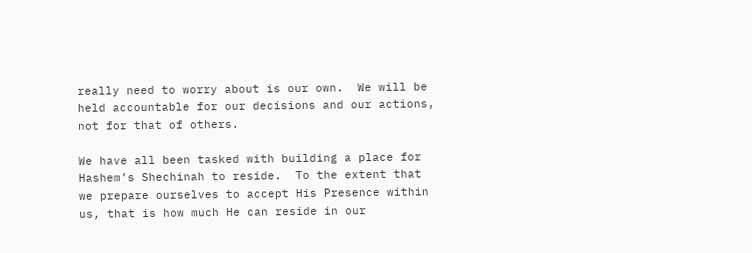really need to worry about is our own.  We will be held accountable for our decisions and our actions, not for that of others.

We have all been tasked with building a place for Hashem’s Shechinah to reside.  To the extent that we prepare ourselves to accept His Presence within us, that is how much He can reside in our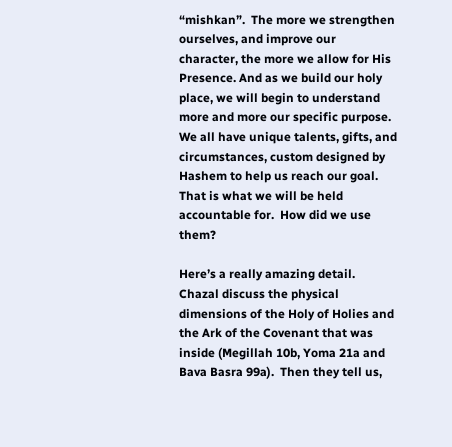“mishkan”.  The more we strengthen ourselves, and improve our character, the more we allow for His Presence. And as we build our holy place, we will begin to understand more and more our specific purpose.   We all have unique talents, gifts, and circumstances, custom designed by Hashem to help us reach our goal.  That is what we will be held accountable for.  How did we use them?

Here’s a really amazing detail.  Chazal discuss the physical dimensions of the Holy of Holies and the Ark of the Covenant that was inside (Megillah 10b, Yoma 21a and Bava Basra 99a).  Then they tell us,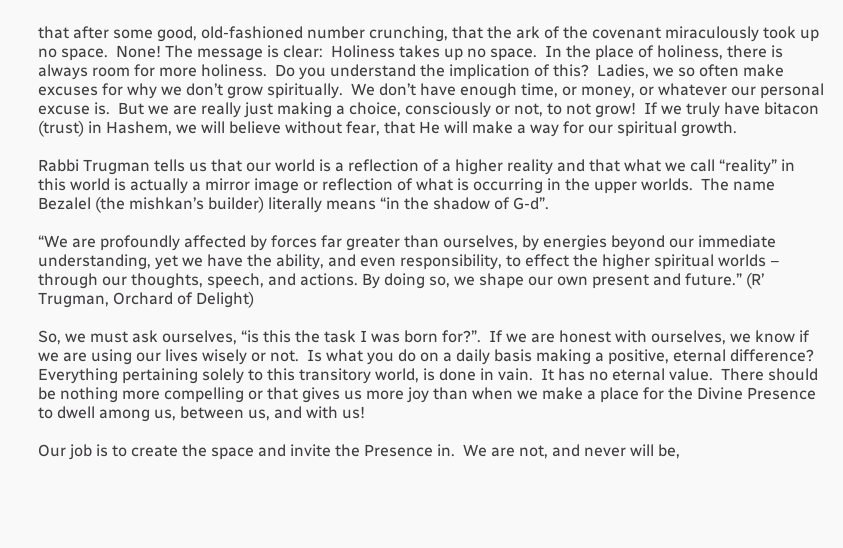that after some good, old-fashioned number crunching, that the ark of the covenant miraculously took up no space.  None! The message is clear:  Holiness takes up no space.  In the place of holiness, there is always room for more holiness.  Do you understand the implication of this?  Ladies, we so often make excuses for why we don’t grow spiritually.  We don’t have enough time, or money, or whatever our personal excuse is.  But we are really just making a choice, consciously or not, to not grow!  If we truly have bitacon (trust) in Hashem, we will believe without fear, that He will make a way for our spiritual growth.

Rabbi Trugman tells us that our world is a reflection of a higher reality and that what we call “reality” in this world is actually a mirror image or reflection of what is occurring in the upper worlds.  The name Bezalel (the mishkan’s builder) literally means “in the shadow of G-d”.

“We are profoundly affected by forces far greater than ourselves, by energies beyond our immediate understanding, yet we have the ability, and even responsibility, to effect the higher spiritual worlds – through our thoughts, speech, and actions. By doing so, we shape our own present and future.” (R’ Trugman, Orchard of Delight)

So, we must ask ourselves, “is this the task I was born for?”.  If we are honest with ourselves, we know if we are using our lives wisely or not.  Is what you do on a daily basis making a positive, eternal difference?  Everything pertaining solely to this transitory world, is done in vain.  It has no eternal value.  There should be nothing more compelling or that gives us more joy than when we make a place for the Divine Presence to dwell among us, between us, and with us!

Our job is to create the space and invite the Presence in.  We are not, and never will be,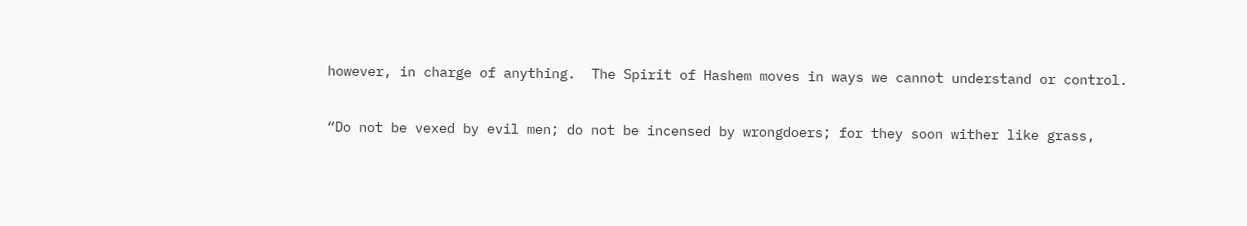however, in charge of anything.  The Spirit of Hashem moves in ways we cannot understand or control.

“Do not be vexed by evil men; do not be incensed by wrongdoers; for they soon wither like grass,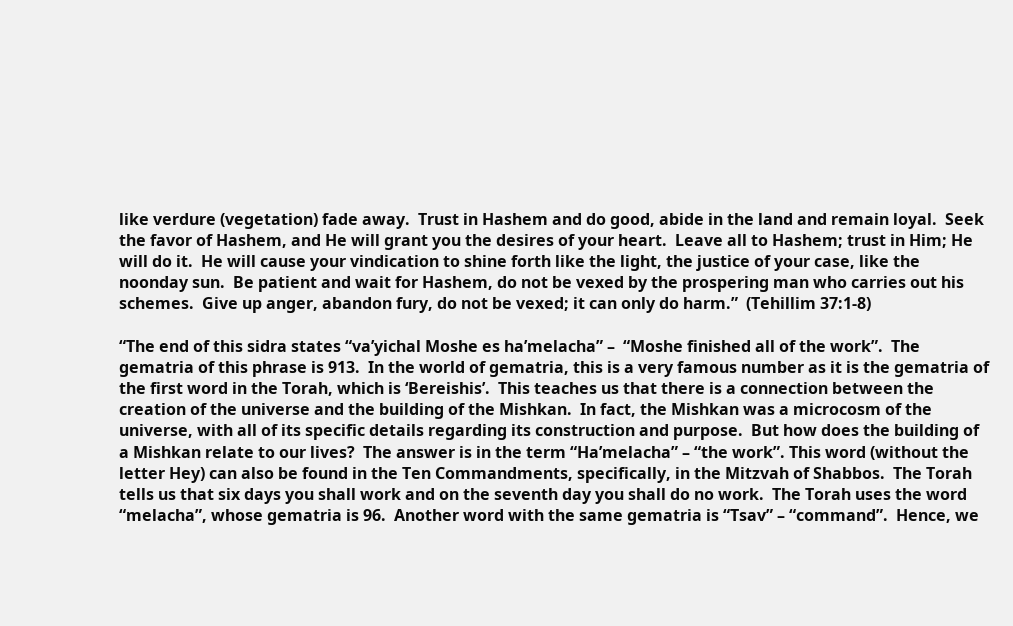like verdure (vegetation) fade away.  Trust in Hashem and do good, abide in the land and remain loyal.  Seek the favor of Hashem, and He will grant you the desires of your heart.  Leave all to Hashem; trust in Him; He will do it.  He will cause your vindication to shine forth like the light, the justice of your case, like the noonday sun.  Be patient and wait for Hashem, do not be vexed by the prospering man who carries out his schemes.  Give up anger, abandon fury, do not be vexed; it can only do harm.”  (Tehillim 37:1-8)

“The end of this sidra states “va’yichal Moshe es ha’melacha” –  “Moshe finished all of the work”.  The gematria of this phrase is 913.  In the world of gematria, this is a very famous number as it is the gematria of the first word in the Torah, which is ‘Bereishis’.  This teaches us that there is a connection between the creation of the universe and the building of the Mishkan.  In fact, the Mishkan was a microcosm of the universe, with all of its specific details regarding its construction and purpose.  But how does the building of a Mishkan relate to our lives?  The answer is in the term “Ha’melacha” – “the work”. This word (without the letter Hey) can also be found in the Ten Commandments, specifically, in the Mitzvah of Shabbos.  The Torah tells us that six days you shall work and on the seventh day you shall do no work.  The Torah uses the word “melacha”, whose gematria is 96.  Another word with the same gematria is “Tsav” – “command”.  Hence, we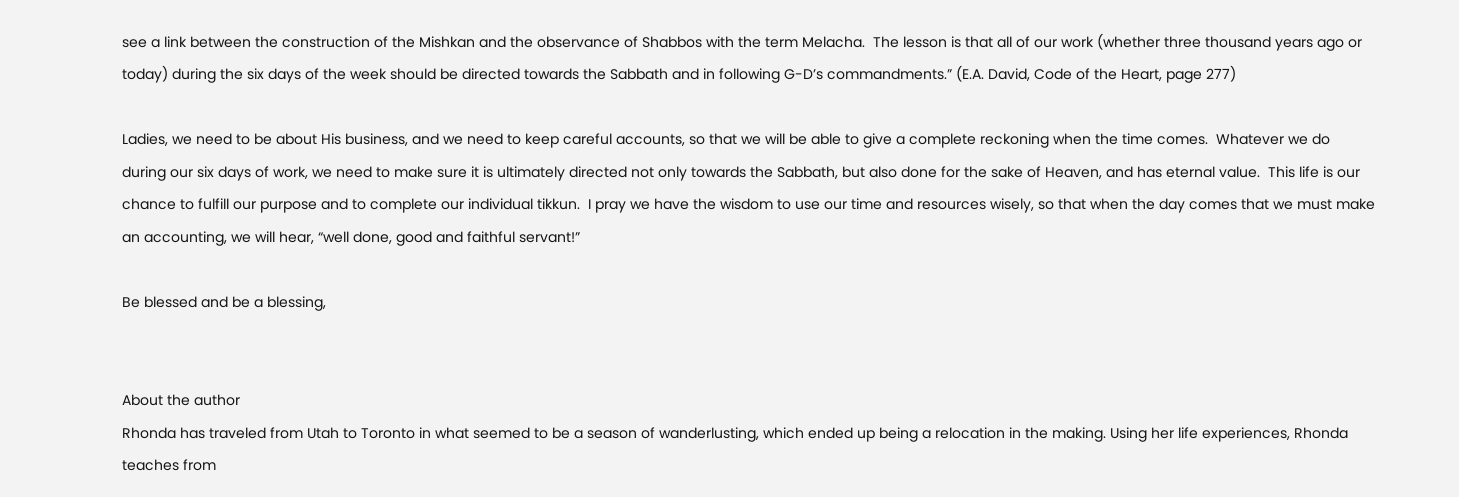see a link between the construction of the Mishkan and the observance of Shabbos with the term Melacha.  The lesson is that all of our work (whether three thousand years ago or today) during the six days of the week should be directed towards the Sabbath and in following G-D’s commandments.” (E.A. David, Code of the Heart, page 277)

Ladies, we need to be about His business, and we need to keep careful accounts, so that we will be able to give a complete reckoning when the time comes.  Whatever we do during our six days of work, we need to make sure it is ultimately directed not only towards the Sabbath, but also done for the sake of Heaven, and has eternal value.  This life is our chance to fulfill our purpose and to complete our individual tikkun.  I pray we have the wisdom to use our time and resources wisely, so that when the day comes that we must make an accounting, we will hear, “well done, good and faithful servant!”

Be blessed and be a blessing,


About the author
Rhonda has traveled from Utah to Toronto in what seemed to be a season of wanderlusting, which ended up being a relocation in the making. Using her life experiences, Rhonda teaches from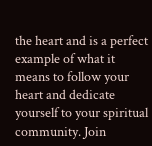the heart and is a perfect example of what it means to follow your heart and dedicate yourself to your spiritual community. Join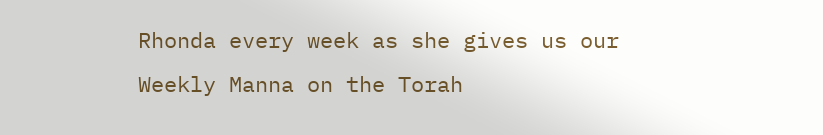Rhonda every week as she gives us our Weekly Manna on the Torah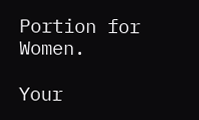Portion for Women.

Your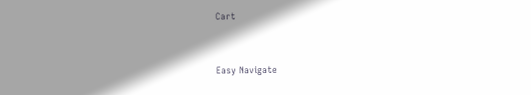Cart


Easy Navigate